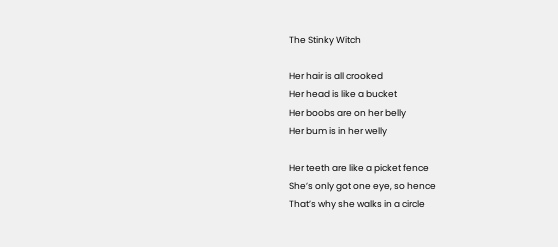The Stinky Witch

Her hair is all crooked
Her head is like a bucket
Her boobs are on her belly
Her bum is in her welly

Her teeth are like a picket fence
She’s only got one eye, so hence
That’s why she walks in a circle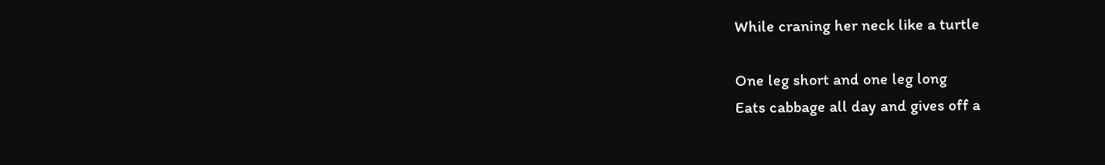While craning her neck like a turtle

One leg short and one leg long
Eats cabbage all day and gives off a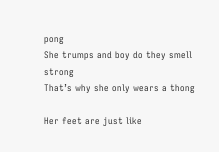pong                                                                                            She trumps and boy do they smell strong                                                                                      That’s why she only wears a thong

Her feet are just like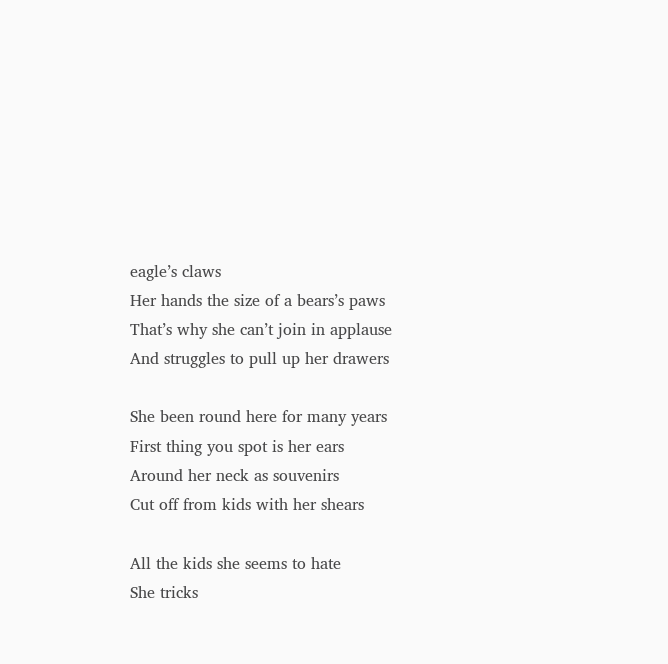eagle’s claws                                                                                                         Her hands the size of a bears’s paws                                                                                                That’s why she can’t join in applause                                                                                                  And struggles to pull up her drawers

She been round here for many years
First thing you spot is her ears
Around her neck as souvenirs
Cut off from kids with her shears

All the kids she seems to hate                                                                                                                   She tricks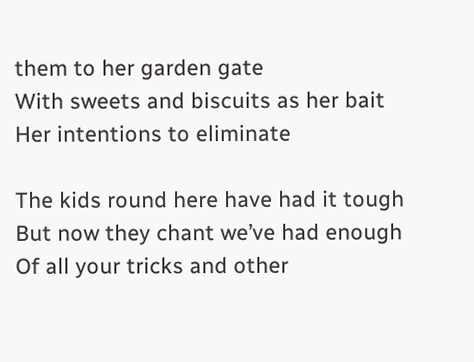them to her garden gate                                                                                                      With sweets and biscuits as her bait                                                                                                     Her intentions to eliminate

The kids round here have had it tough                                                                                                  But now they chant we’ve had enough                                                                                                   Of all your tricks and other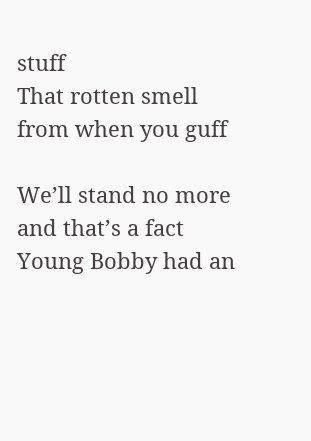stuff                                                                                                           That rotten smell from when you guff

We’ll stand no more and that’s a fact                                                                                                          Young Bobby had an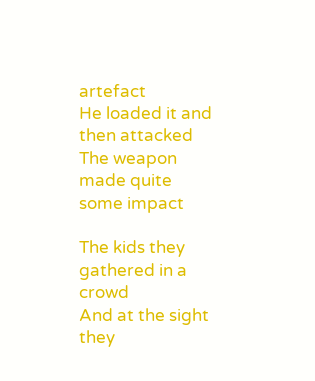artefact                                                                                                                     He loaded it and then attacked                                                                                                                The weapon made quite some impact

The kids they gathered in a crowd                                                                                                          And at the sight they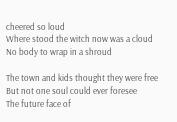cheered so loud                                                                                              Where stood the witch now was a cloud                                                                                                No body to wrap in a shroud

The town and kids thought they were free                                                                                            But not one soul could ever foresee                                                                                                       The future face of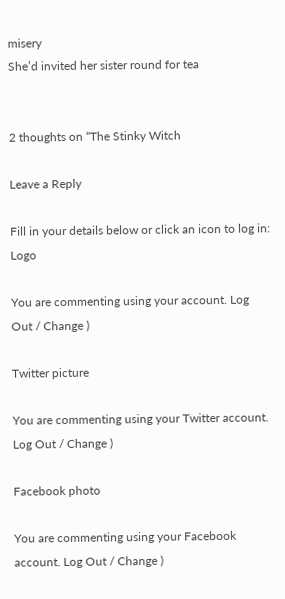misery                                                                                                                             She’d invited her sister round for tea


2 thoughts on “The Stinky Witch

Leave a Reply

Fill in your details below or click an icon to log in: Logo

You are commenting using your account. Log Out / Change )

Twitter picture

You are commenting using your Twitter account. Log Out / Change )

Facebook photo

You are commenting using your Facebook account. Log Out / Change )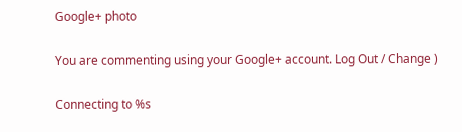Google+ photo

You are commenting using your Google+ account. Log Out / Change )

Connecting to %s